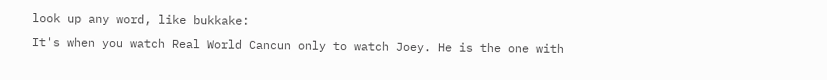look up any word, like bukkake:
It's when you watch Real World Cancun only to watch Joey. He is the one with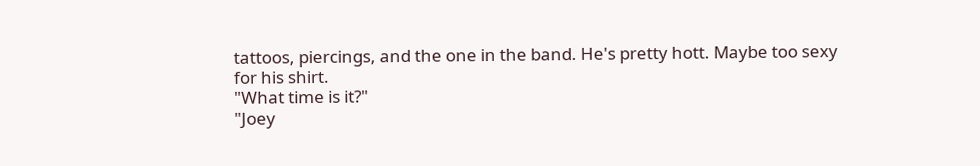tattoos, piercings, and the one in the band. He's pretty hott. Maybe too sexy for his shirt.
"What time is it?"
"Joey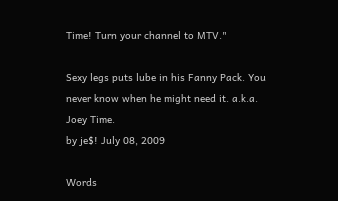Time! Turn your channel to MTV."

Sexy legs puts lube in his Fanny Pack. You never know when he might need it. a.k.a. Joey Time.
by je$! July 08, 2009

Words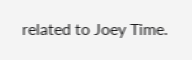related to Joey Time.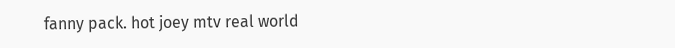fanny pack. hot joey mtv real world